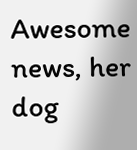Awesome news, her dog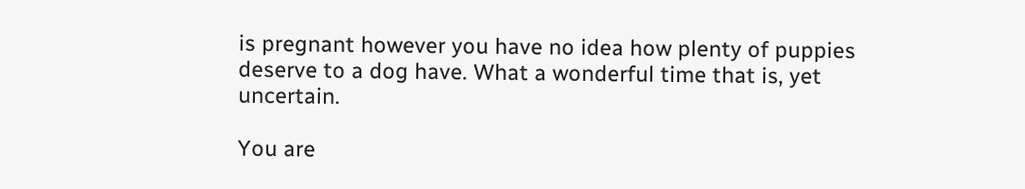is pregnant however you have no idea how plenty of puppies deserve to a dog have. What a wonderful time that is, yet uncertain.

You are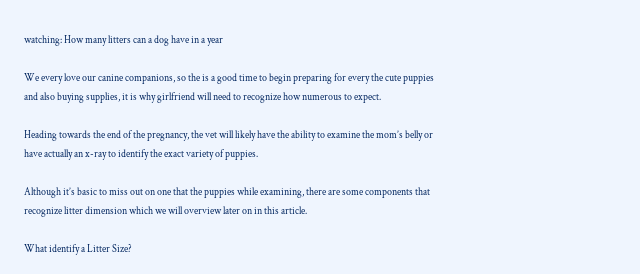watching: How many litters can a dog have in a year

We every love our canine companions, so the is a good time to begin preparing for every the cute puppies and also buying supplies, it is why girlfriend will need to recognize how numerous to expect.

Heading towards the end of the pregnancy, the vet will likely have the ability to examine the mom’s belly or have actually an x-ray to identify the exact variety of puppies.

Although it’s basic to miss out on one that the puppies while examining, there are some components that recognize litter dimension which we will overview later on in this article.

What identify a Litter Size?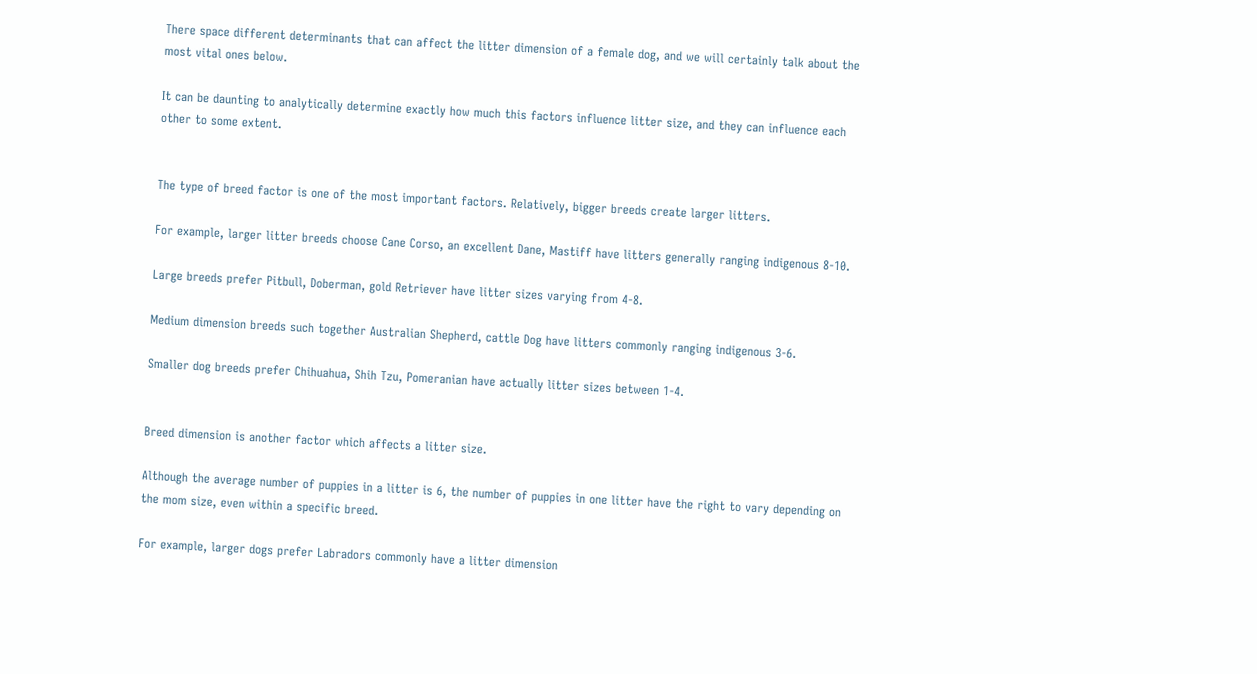There space different determinants that can affect the litter dimension of a female dog, and we will certainly talk about the most vital ones below.

It can be daunting to analytically determine exactly how much this factors influence litter size, and they can influence each other to some extent.


The type of breed factor is one of the most important factors. Relatively, bigger breeds create larger litters.

For example, larger litter breeds choose Cane Corso, an excellent Dane, Mastiff have litters generally ranging indigenous 8-10.

Large breeds prefer Pitbull, Doberman, gold Retriever have litter sizes varying from 4-8.

Medium dimension breeds such together Australian Shepherd, cattle Dog have litters commonly ranging indigenous 3-6.

Smaller dog breeds prefer Chihuahua, Shih Tzu, Pomeranian have actually litter sizes between 1-4.


Breed dimension is another factor which affects a litter size.

Although the average number of puppies in a litter is 6, the number of puppies in one litter have the right to vary depending on the mom size, even within a specific breed.

For example, larger dogs prefer Labradors commonly have a litter dimension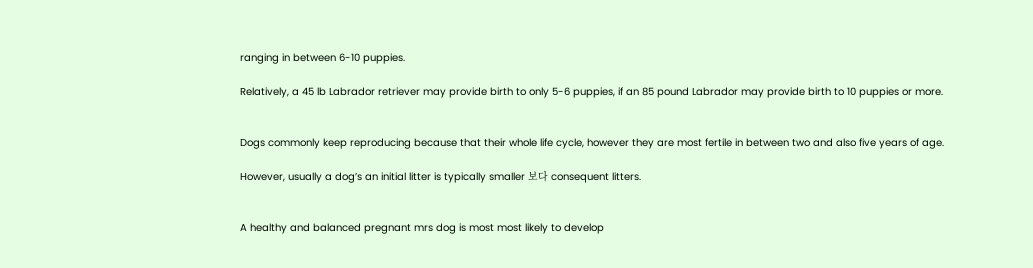ranging in between 6-10 puppies.

Relatively, a 45 lb Labrador retriever may provide birth to only 5-6 puppies, if an 85 pound Labrador may provide birth to 10 puppies or more.


Dogs commonly keep reproducing because that their whole life cycle, however they are most fertile in between two and also five years of age.

However, usually a dog’s an initial litter is typically smaller 보다 consequent litters.


A healthy and balanced pregnant mrs dog is most most likely to develop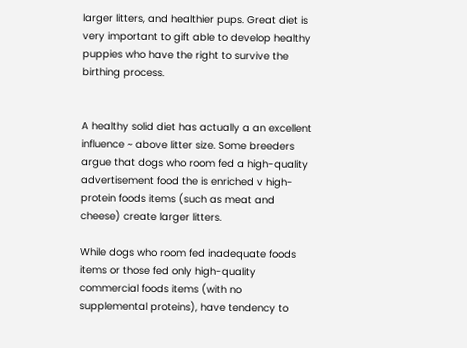larger litters, and healthier pups. Great diet is very important to gift able to develop healthy puppies who have the right to survive the birthing process.


A healthy solid diet has actually a an excellent influence ~ above litter size. Some breeders argue that dogs who room fed a high-quality advertisement food the is enriched v high-protein foods items (such as meat and cheese) create larger litters.

While dogs who room fed inadequate foods items or those fed only high-quality commercial foods items (with no supplemental proteins), have tendency to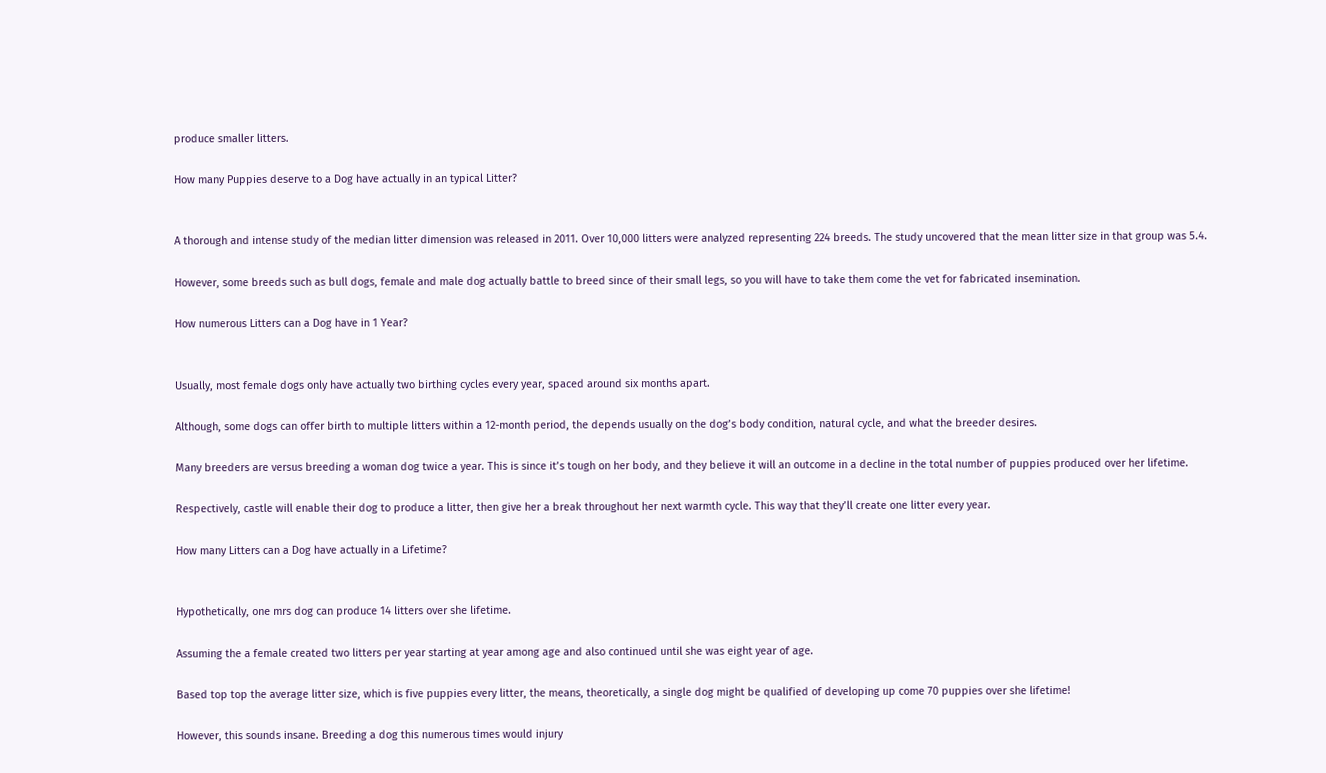produce smaller litters.

How many Puppies deserve to a Dog have actually in an typical Litter?


A thorough and intense study of the median litter dimension was released in 2011. Over 10,000 litters were analyzed representing 224 breeds. The study uncovered that the mean litter size in that group was 5.4.

However, some breeds such as bull dogs, female and male dog actually battle to breed since of their small legs, so you will have to take them come the vet for fabricated insemination.

How numerous Litters can a Dog have in 1 Year?


Usually, most female dogs only have actually two birthing cycles every year, spaced around six months apart.

Although, some dogs can offer birth to multiple litters within a 12-month period, the depends usually on the dog’s body condition, natural cycle, and what the breeder desires.

Many breeders are versus breeding a woman dog twice a year. This is since it’s tough on her body, and they believe it will an outcome in a decline in the total number of puppies produced over her lifetime.

Respectively, castle will enable their dog to produce a litter, then give her a break throughout her next warmth cycle. This way that they’ll create one litter every year.

How many Litters can a Dog have actually in a Lifetime?


Hypothetically, one mrs dog can produce 14 litters over she lifetime.

Assuming the a female created two litters per year starting at year among age and also continued until she was eight year of age.

Based top top the average litter size, which is five puppies every litter, the means, theoretically, a single dog might be qualified of developing up come 70 puppies over she lifetime!

However, this sounds insane. Breeding a dog this numerous times would injury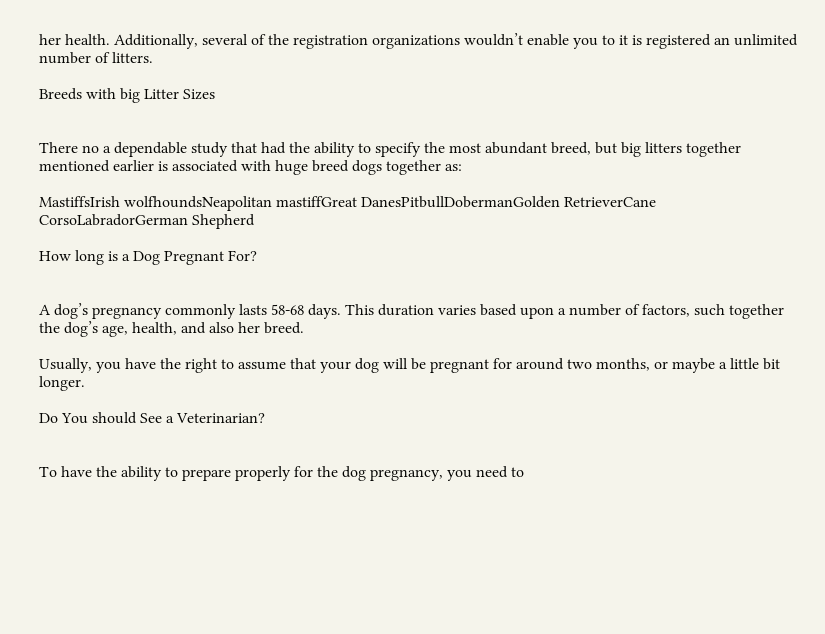her health. Additionally, several of the registration organizations wouldn’t enable you to it is registered an unlimited number of litters.

Breeds with big Litter Sizes


There no a dependable study that had the ability to specify the most abundant breed, but big litters together mentioned earlier is associated with huge breed dogs together as:

MastiffsIrish wolfhoundsNeapolitan mastiffGreat DanesPitbullDobermanGolden RetrieverCane CorsoLabradorGerman Shepherd

How long is a Dog Pregnant For?


A dog’s pregnancy commonly lasts 58-68 days. This duration varies based upon a number of factors, such together the dog’s age, health, and also her breed.

Usually, you have the right to assume that your dog will be pregnant for around two months, or maybe a little bit longer.

Do You should See a Veterinarian?


To have the ability to prepare properly for the dog pregnancy, you need to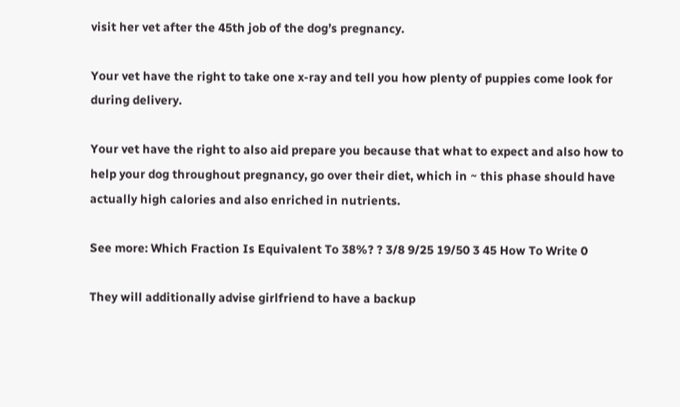visit her vet after the 45th job of the dog’s pregnancy.

Your vet have the right to take one x-ray and tell you how plenty of puppies come look for during delivery.

Your vet have the right to also aid prepare you because that what to expect and also how to help your dog throughout pregnancy, go over their diet, which in ~ this phase should have actually high calories and also enriched in nutrients.

See more: Which Fraction Is Equivalent To 38%? ? 3/8 9/25 19/50 3 45 How To Write 0

They will additionally advise girlfriend to have a backup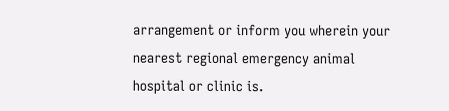arrangement or inform you wherein your nearest regional emergency animal hospital or clinic is.